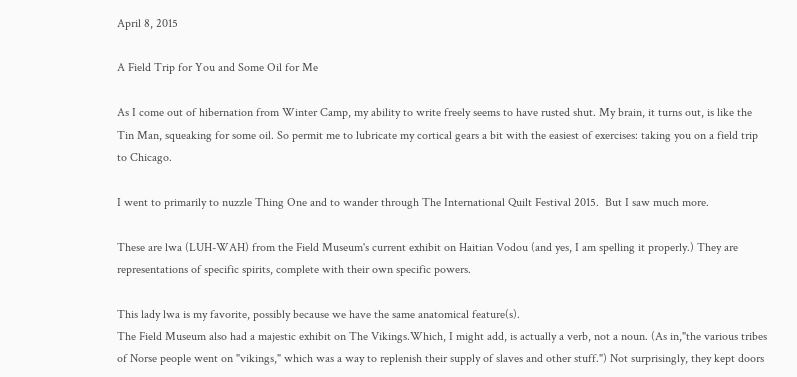April 8, 2015

A Field Trip for You and Some Oil for Me

As I come out of hibernation from Winter Camp, my ability to write freely seems to have rusted shut. My brain, it turns out, is like the Tin Man, squeaking for some oil. So permit me to lubricate my cortical gears a bit with the easiest of exercises: taking you on a field trip to Chicago.

I went to primarily to nuzzle Thing One and to wander through The International Quilt Festival 2015.  But I saw much more.

These are lwa (LUH-WAH) from the Field Museum's current exhibit on Haitian Vodou (and yes, I am spelling it properly.) They are representations of specific spirits, complete with their own specific powers.

This lady lwa is my favorite, possibly because we have the same anatomical feature(s).
The Field Museum also had a majestic exhibit on The Vikings.Which, I might add, is actually a verb, not a noun. (As in,"the various tribes of Norse people went on "vikings," which was a way to replenish their supply of slaves and other stuff.") Not surprisingly, they kept doors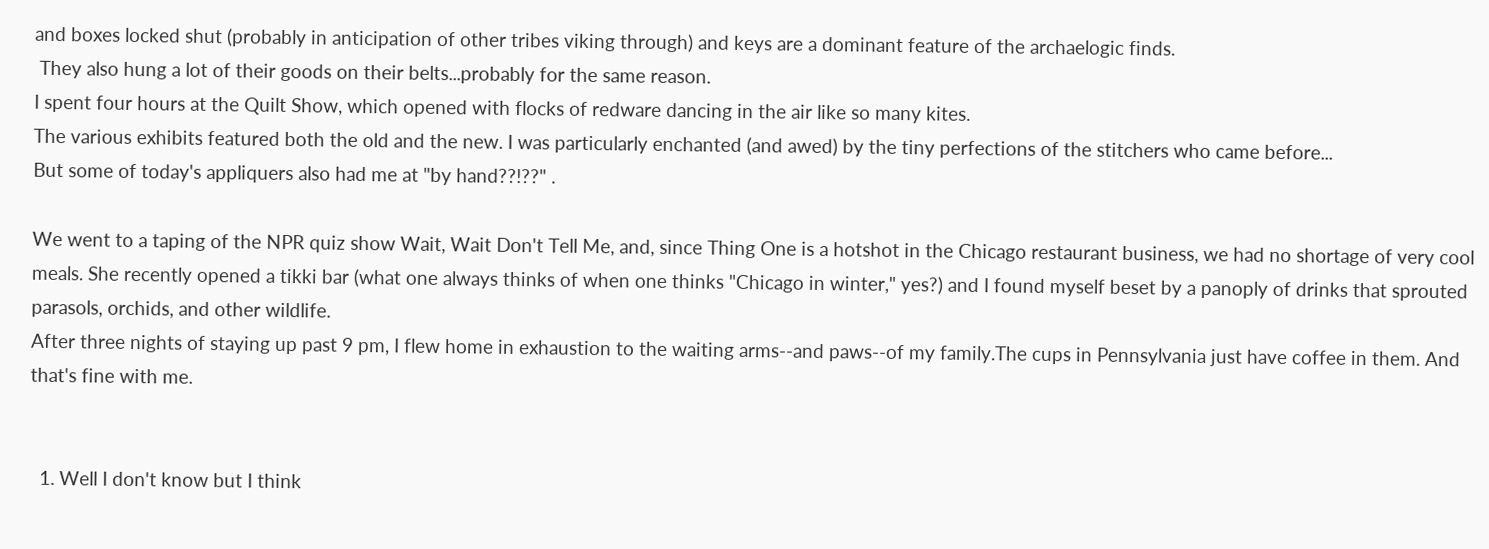and boxes locked shut (probably in anticipation of other tribes viking through) and keys are a dominant feature of the archaelogic finds.
 They also hung a lot of their goods on their belts...probably for the same reason.
I spent four hours at the Quilt Show, which opened with flocks of redware dancing in the air like so many kites.
The various exhibits featured both the old and the new. I was particularly enchanted (and awed) by the tiny perfections of the stitchers who came before...
But some of today's appliquers also had me at "by hand??!??" .

We went to a taping of the NPR quiz show Wait, Wait Don't Tell Me, and, since Thing One is a hotshot in the Chicago restaurant business, we had no shortage of very cool meals. She recently opened a tikki bar (what one always thinks of when one thinks "Chicago in winter," yes?) and I found myself beset by a panoply of drinks that sprouted parasols, orchids, and other wildlife.
After three nights of staying up past 9 pm, I flew home in exhaustion to the waiting arms--and paws--of my family.The cups in Pennsylvania just have coffee in them. And that's fine with me.


  1. Well I don't know but I think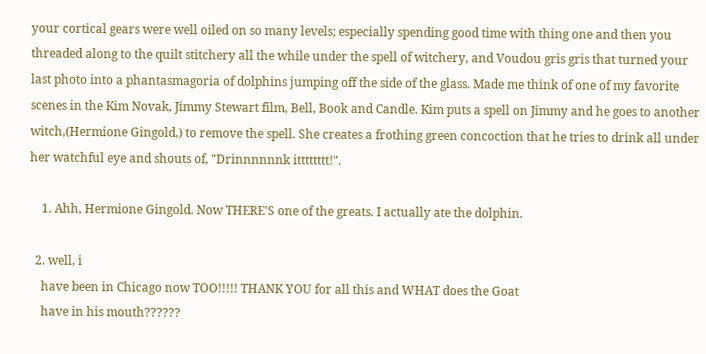your cortical gears were well oiled on so many levels; especially spending good time with thing one and then you threaded along to the quilt stitchery all the while under the spell of witchery, and Voudou gris gris that turned your last photo into a phantasmagoria of dolphins jumping off the side of the glass. Made me think of one of my favorite scenes in the Kim Novak, Jimmy Stewart film, Bell, Book and Candle. Kim puts a spell on Jimmy and he goes to another witch,(Hermione Gingold,) to remove the spell. She creates a frothing green concoction that he tries to drink all under her watchful eye and shouts of, "Drinnnnnnk itttttttt!".

    1. Ahh, Hermione Gingold. Now THERE'S one of the greats. I actually ate the dolphin.

  2. well, i
    have been in Chicago now TOO!!!!! THANK YOU for all this and WHAT does the Goat
    have in his mouth??????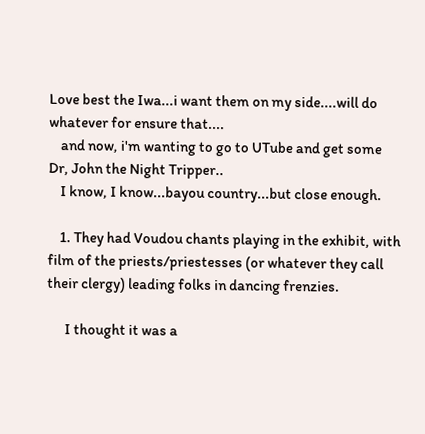Love best the Iwa...i want them on my side....will do whatever for ensure that....
    and now, i'm wanting to go to UTube and get some Dr, John the Night Tripper..
    I know, I know...bayou country...but close enough.

    1. They had Voudou chants playing in the exhibit, with film of the priests/priestesses (or whatever they call their clergy) leading folks in dancing frenzies.

      I thought it was a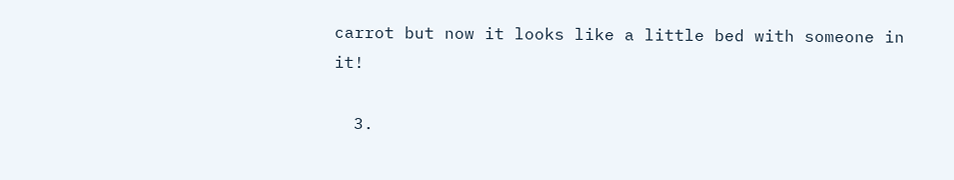carrot but now it looks like a little bed with someone in it!

  3.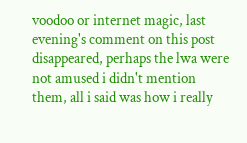voodoo or internet magic, last evening's comment on this post disappeared, perhaps the lwa were not amused i didn't mention them, all i said was how i really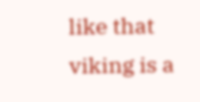like that viking is a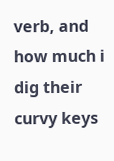verb, and how much i dig their curvy keys